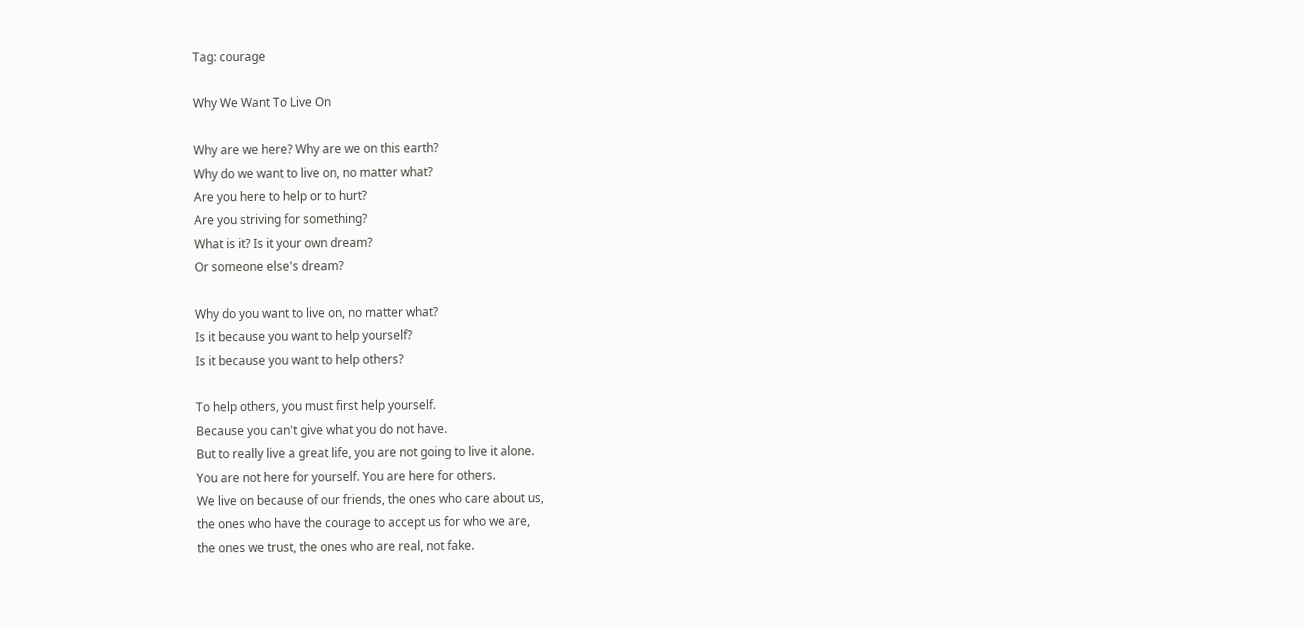Tag: courage

Why We Want To Live On

Why are we here? Why are we on this earth?
Why do we want to live on, no matter what?
Are you here to help or to hurt?
Are you striving for something?
What is it? Is it your own dream?
Or someone else's dream?

Why do you want to live on, no matter what?
Is it because you want to help yourself?
Is it because you want to help others?

To help others, you must first help yourself.
Because you can't give what you do not have.
But to really live a great life, you are not going to live it alone.
You are not here for yourself. You are here for others.
We live on because of our friends, the ones who care about us,
the ones who have the courage to accept us for who we are,
the ones we trust, the ones who are real, not fake.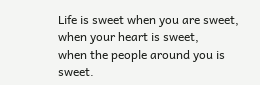Life is sweet when you are sweet, when your heart is sweet,
when the people around you is sweet.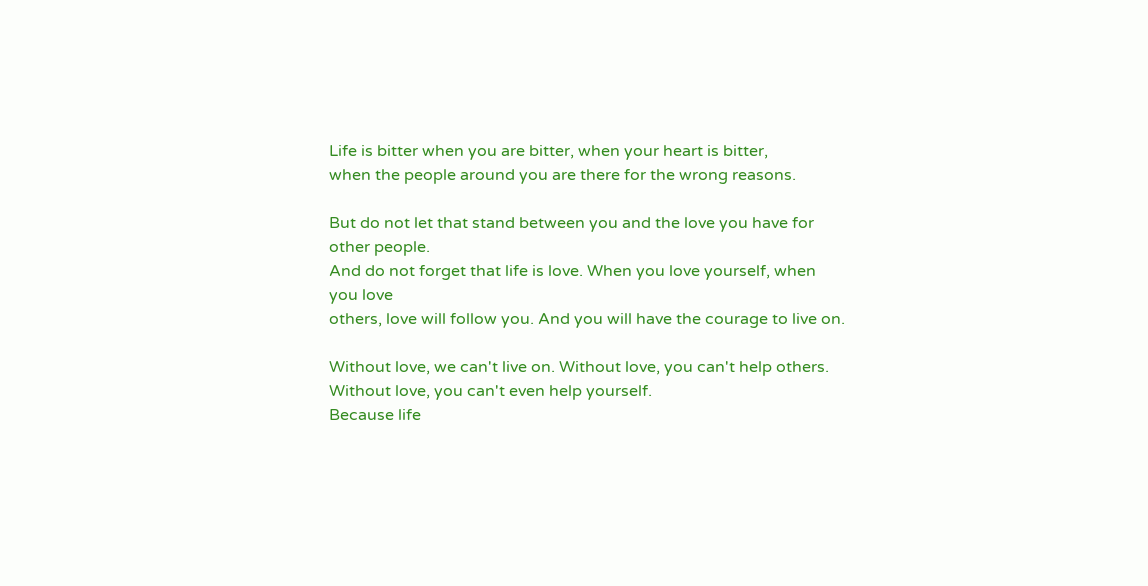Life is bitter when you are bitter, when your heart is bitter,
when the people around you are there for the wrong reasons.

But do not let that stand between you and the love you have for other people.
And do not forget that life is love. When you love yourself, when you love
others, love will follow you. And you will have the courage to live on.

Without love, we can't live on. Without love, you can't help others.
Without love, you can't even help yourself.
Because life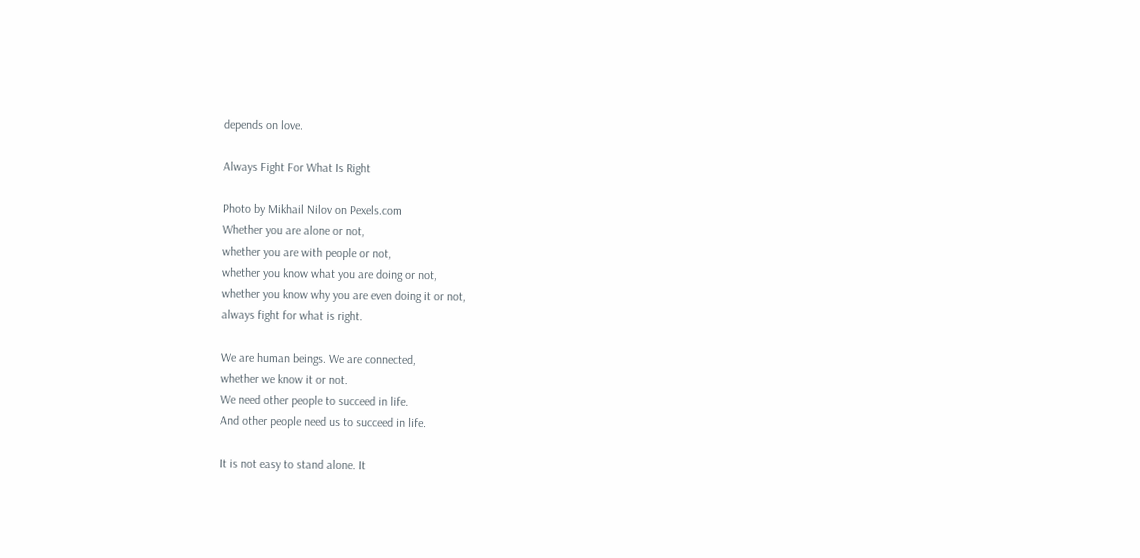depends on love.

Always Fight For What Is Right

Photo by Mikhail Nilov on Pexels.com
Whether you are alone or not,
whether you are with people or not,
whether you know what you are doing or not,
whether you know why you are even doing it or not,
always fight for what is right.

We are human beings. We are connected,
whether we know it or not.
We need other people to succeed in life.
And other people need us to succeed in life.

It is not easy to stand alone. It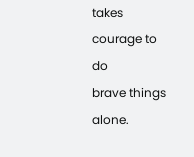takes courage to do
brave things alone.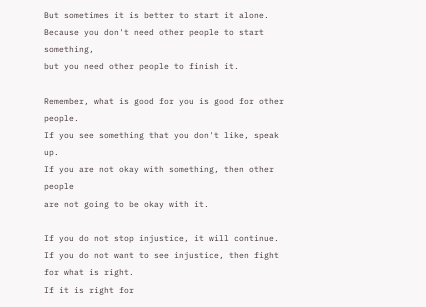But sometimes it is better to start it alone.
Because you don't need other people to start something,
but you need other people to finish it.

Remember, what is good for you is good for other people.
If you see something that you don't like, speak up.
If you are not okay with something, then other people
are not going to be okay with it.

If you do not stop injustice, it will continue.
If you do not want to see injustice, then fight for what is right.
If it is right for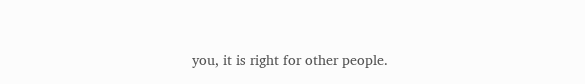you, it is right for other people.